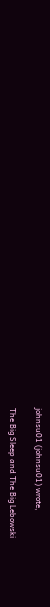johnsu01 (johnsu01) wrote,

The Big Sleep and The Big Lebowski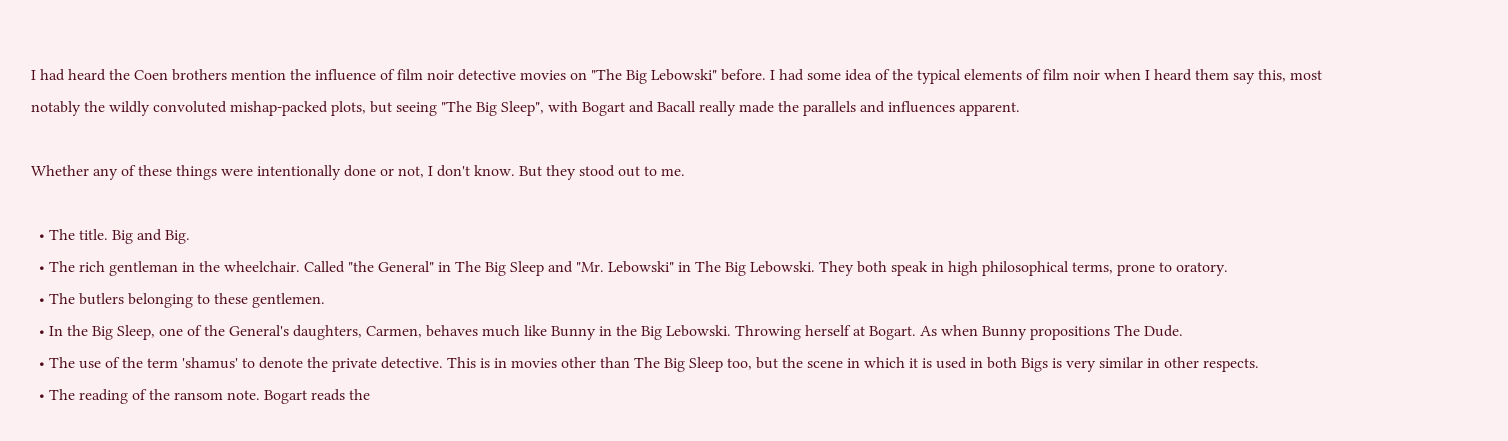I had heard the Coen brothers mention the influence of film noir detective movies on "The Big Lebowski" before. I had some idea of the typical elements of film noir when I heard them say this, most notably the wildly convoluted mishap-packed plots, but seeing "The Big Sleep", with Bogart and Bacall really made the parallels and influences apparent.

Whether any of these things were intentionally done or not, I don't know. But they stood out to me.

  • The title. Big and Big.
  • The rich gentleman in the wheelchair. Called "the General" in The Big Sleep and "Mr. Lebowski" in The Big Lebowski. They both speak in high philosophical terms, prone to oratory.
  • The butlers belonging to these gentlemen.
  • In the Big Sleep, one of the General's daughters, Carmen, behaves much like Bunny in the Big Lebowski. Throwing herself at Bogart. As when Bunny propositions The Dude.
  • The use of the term 'shamus' to denote the private detective. This is in movies other than The Big Sleep too, but the scene in which it is used in both Bigs is very similar in other respects.
  • The reading of the ransom note. Bogart reads the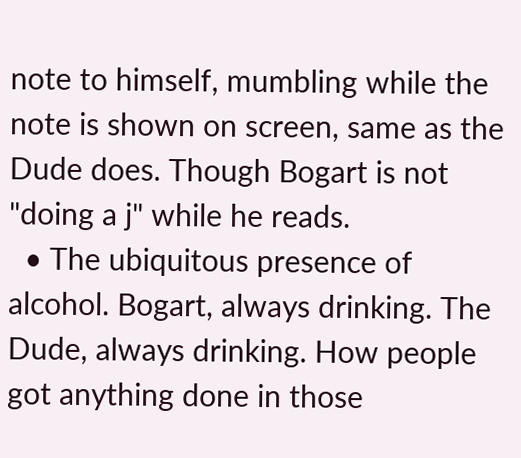note to himself, mumbling while the note is shown on screen, same as the Dude does. Though Bogart is not "doing a j" while he reads.
  • The ubiquitous presence of alcohol. Bogart, always drinking. The Dude, always drinking. How people got anything done in those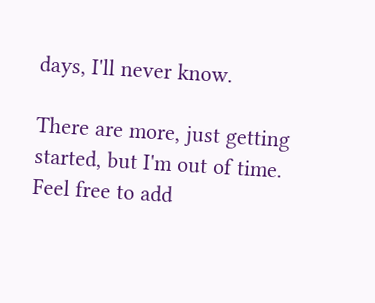days, I'll never know.

There are more, just getting started, but I'm out of time. Feel free to add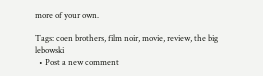more of your own.

Tags: coen brothers, film noir, movie, review, the big lebowski
  • Post a new comment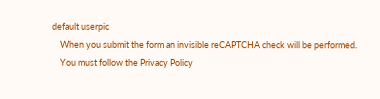default userpic
    When you submit the form an invisible reCAPTCHA check will be performed.
    You must follow the Privacy Policy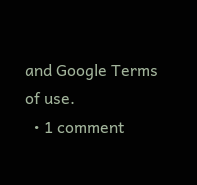and Google Terms of use.
  • 1 comment